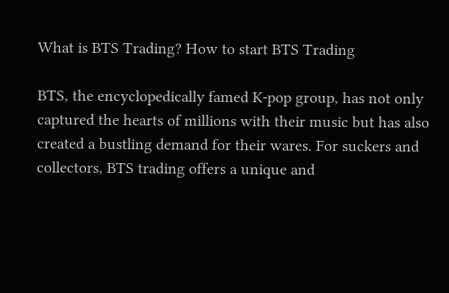What is BTS Trading? How to start BTS Trading

BTS, the encyclopedically famed K-pop group, has not only captured the hearts of millions with their music but has also created a bustling demand for their wares. For suckers and collectors, BTS trading offers a unique and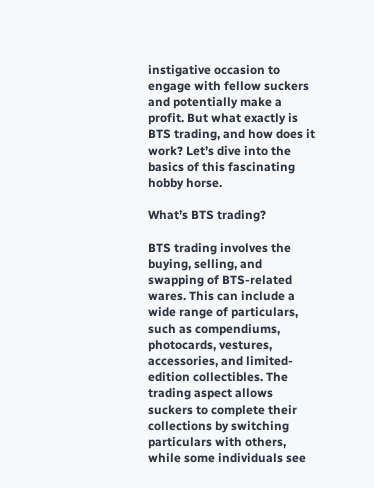instigative occasion to engage with fellow suckers and potentially make a profit. But what exactly is BTS trading, and how does it work? Let’s dive into the basics of this fascinating hobby horse.

What’s BTS trading?

BTS trading involves the buying, selling, and swapping of BTS-related wares. This can include a wide range of particulars, such as compendiums, photocards, vestures, accessories, and limited-edition collectibles. The trading aspect allows suckers to complete their collections by switching particulars with others, while some individuals see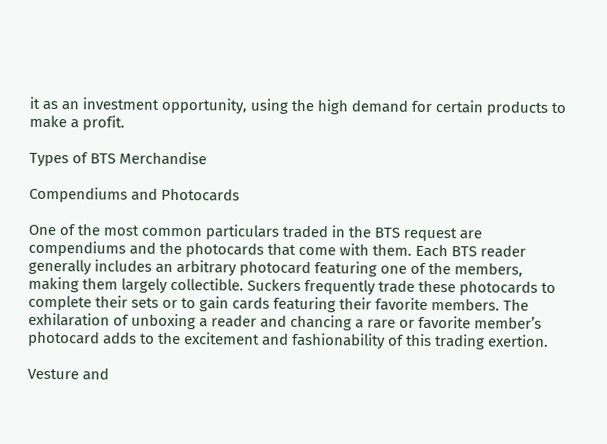it as an investment opportunity, using the high demand for certain products to make a profit.

Types of BTS Merchandise

Compendiums and Photocards

One of the most common particulars traded in the BTS request are compendiums and the photocards that come with them. Each BTS reader generally includes an arbitrary photocard featuring one of the members, making them largely collectible. Suckers frequently trade these photocards to complete their sets or to gain cards featuring their favorite members. The exhilaration of unboxing a reader and chancing a rare or favorite member’s photocard adds to the excitement and fashionability of this trading exertion.

Vesture and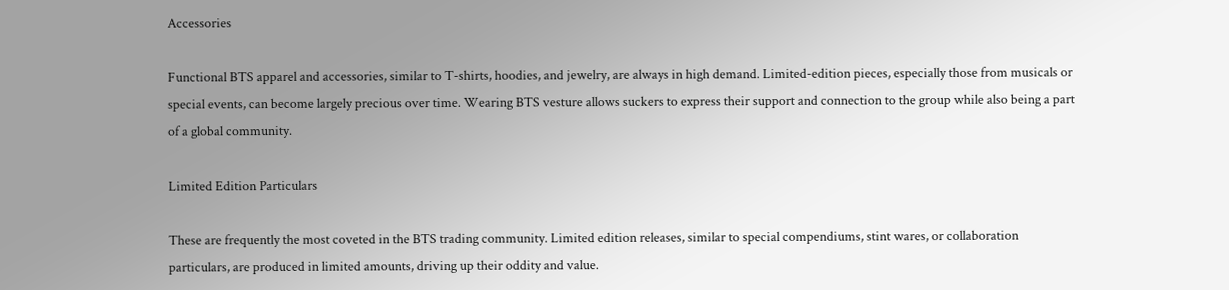Accessories

Functional BTS apparel and accessories, similar to T-shirts, hoodies, and jewelry, are always in high demand. Limited-edition pieces, especially those from musicals or special events, can become largely precious over time. Wearing BTS vesture allows suckers to express their support and connection to the group while also being a part of a global community.

Limited Edition Particulars

These are frequently the most coveted in the BTS trading community. Limited edition releases, similar to special compendiums, stint wares, or collaboration particulars, are produced in limited amounts, driving up their oddity and value.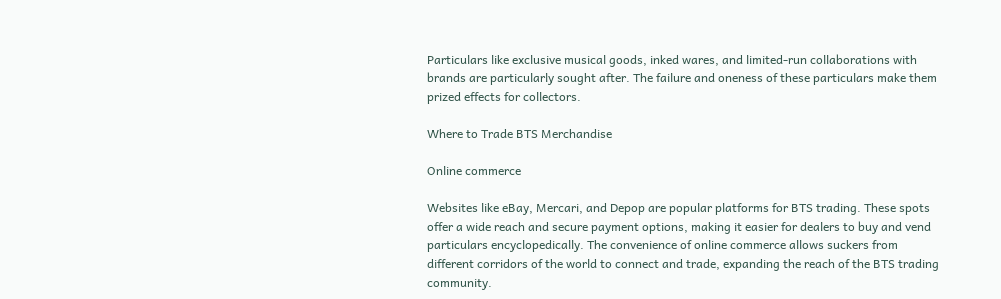Particulars like exclusive musical goods, inked wares, and limited-run collaborations with brands are particularly sought after. The failure and oneness of these particulars make them prized effects for collectors.

Where to Trade BTS Merchandise

Online commerce

Websites like eBay, Mercari, and Depop are popular platforms for BTS trading. These spots offer a wide reach and secure payment options, making it easier for dealers to buy and vend particulars encyclopedically. The convenience of online commerce allows suckers from different corridors of the world to connect and trade, expanding the reach of the BTS trading community.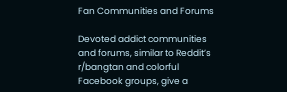Fan Communities and Forums

Devoted addict communities and forums, similar to Reddit’s r/bangtan and colorful Facebook groups, give a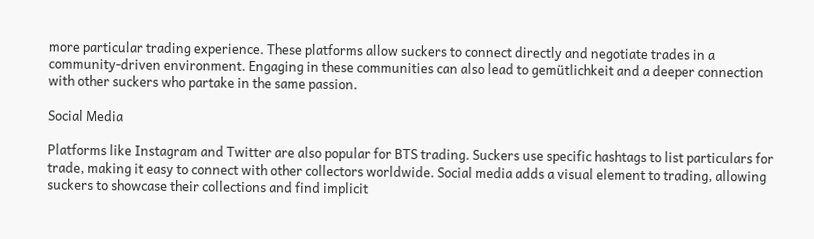more particular trading experience. These platforms allow suckers to connect directly and negotiate trades in a community-driven environment. Engaging in these communities can also lead to gemütlichkeit and a deeper connection with other suckers who partake in the same passion.

Social Media

Platforms like Instagram and Twitter are also popular for BTS trading. Suckers use specific hashtags to list particulars for trade, making it easy to connect with other collectors worldwide. Social media adds a visual element to trading, allowing suckers to showcase their collections and find implicit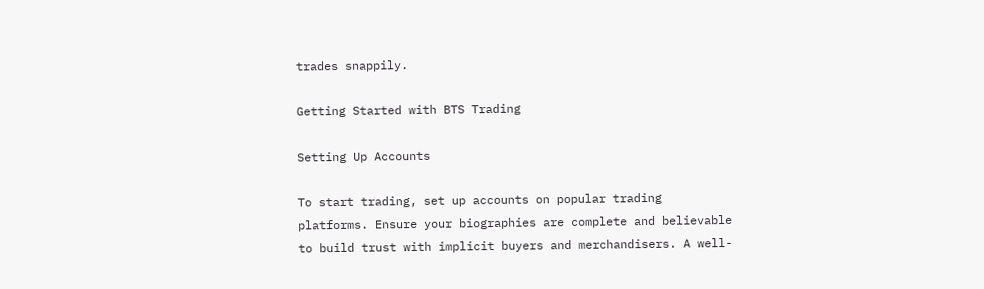trades snappily.

Getting Started with BTS Trading

Setting Up Accounts

To start trading, set up accounts on popular trading platforms. Ensure your biographies are complete and believable to build trust with implicit buyers and merchandisers. A well-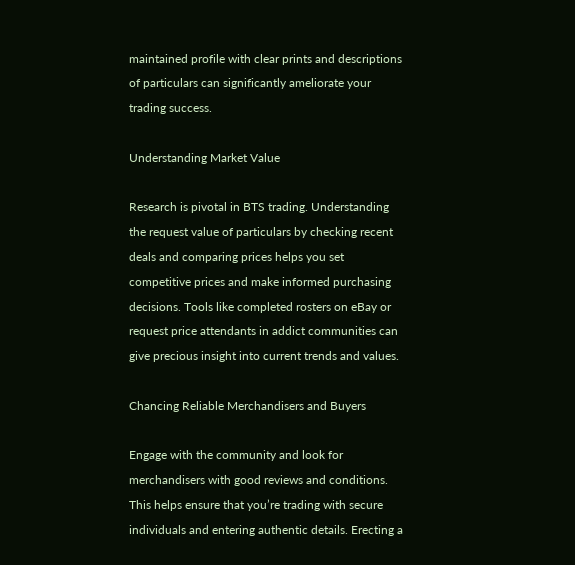maintained profile with clear prints and descriptions of particulars can significantly ameliorate your trading success.

Understanding Market Value

Research is pivotal in BTS trading. Understanding the request value of particulars by checking recent deals and comparing prices helps you set competitive prices and make informed purchasing decisions. Tools like completed rosters on eBay or request price attendants in addict communities can give precious insight into current trends and values.

Chancing Reliable Merchandisers and Buyers

Engage with the community and look for merchandisers with good reviews and conditions. This helps ensure that you’re trading with secure individuals and entering authentic details. Erecting a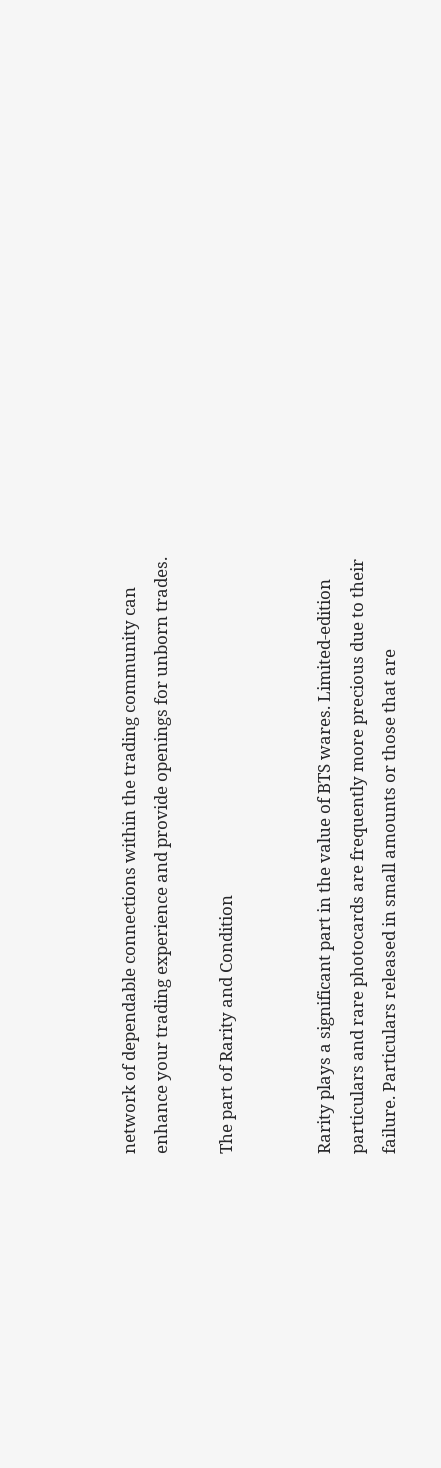network of dependable connections within the trading community can enhance your trading experience and provide openings for unborn trades.

The part of Rarity and Condition


Rarity plays a significant part in the value of BTS wares. Limited-edition particulars and rare photocards are frequently more precious due to their failure. Particulars released in small amounts or those that are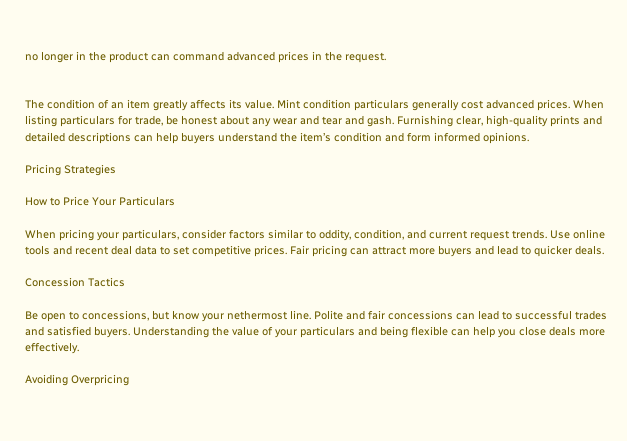no longer in the product can command advanced prices in the request.


The condition of an item greatly affects its value. Mint condition particulars generally cost advanced prices. When listing particulars for trade, be honest about any wear and tear and gash. Furnishing clear, high-quality prints and detailed descriptions can help buyers understand the item’s condition and form informed opinions.

Pricing Strategies

How to Price Your Particulars

When pricing your particulars, consider factors similar to oddity, condition, and current request trends. Use online tools and recent deal data to set competitive prices. Fair pricing can attract more buyers and lead to quicker deals.

Concession Tactics

Be open to concessions, but know your nethermost line. Polite and fair concessions can lead to successful trades and satisfied buyers. Understanding the value of your particulars and being flexible can help you close deals more effectively.

Avoiding Overpricing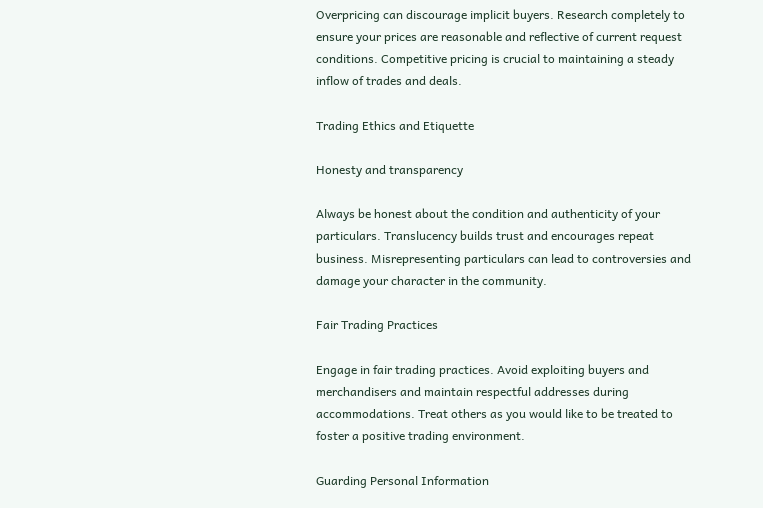Overpricing can discourage implicit buyers. Research completely to ensure your prices are reasonable and reflective of current request conditions. Competitive pricing is crucial to maintaining a steady inflow of trades and deals.

Trading Ethics and Etiquette

Honesty and transparency

Always be honest about the condition and authenticity of your particulars. Translucency builds trust and encourages repeat business. Misrepresenting particulars can lead to controversies and damage your character in the community.

Fair Trading Practices

Engage in fair trading practices. Avoid exploiting buyers and merchandisers and maintain respectful addresses during accommodations. Treat others as you would like to be treated to foster a positive trading environment.

Guarding Personal Information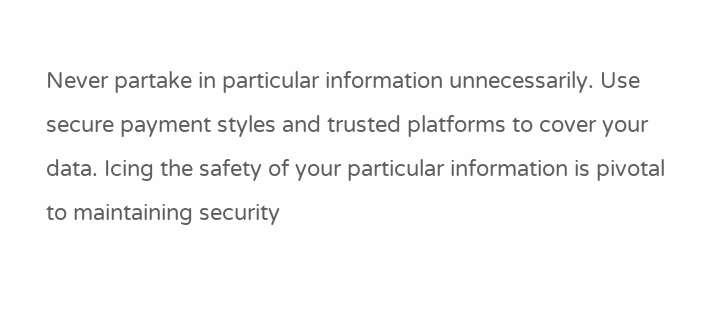Never partake in particular information unnecessarily. Use secure payment styles and trusted platforms to cover your data. Icing the safety of your particular information is pivotal to maintaining security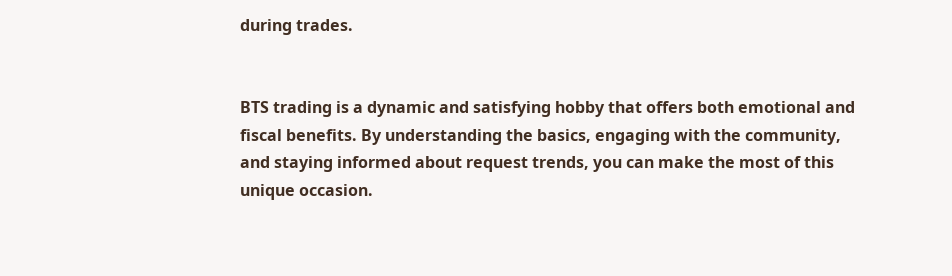during trades.


BTS trading is a dynamic and satisfying hobby that offers both emotional and fiscal benefits. By understanding the basics, engaging with the community, and staying informed about request trends, you can make the most of this unique occasion.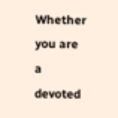Whether you are a devoted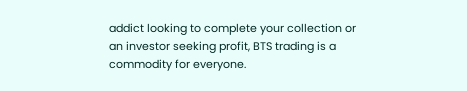addict looking to complete your collection or an investor seeking profit, BTS trading is a commodity for everyone.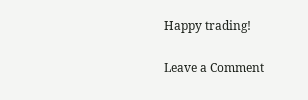Happy trading!

Leave a Comment